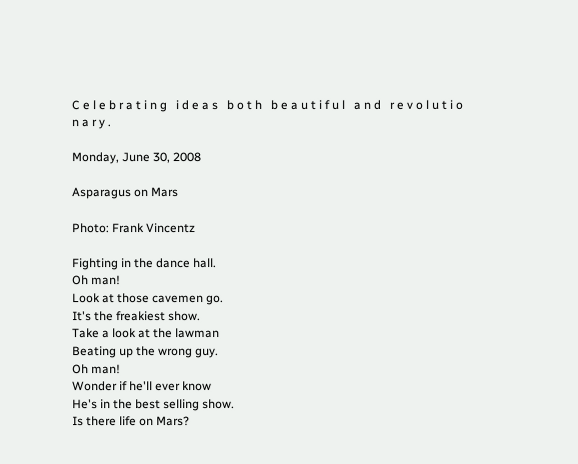C e l e b r a t i n g   i d e a s   b o t h   b e a u t i f u l   a n d   r e v o l u t i o n a r y .

Monday, June 30, 2008

Asparagus on Mars

Photo: Frank Vincentz

Fighting in the dance hall.
Oh man!
Look at those cavemen go.
It's the freakiest show.
Take a look at the lawman
Beating up the wrong guy.
Oh man!
Wonder if he'll ever know
He's in the best selling show.
Is there life on Mars?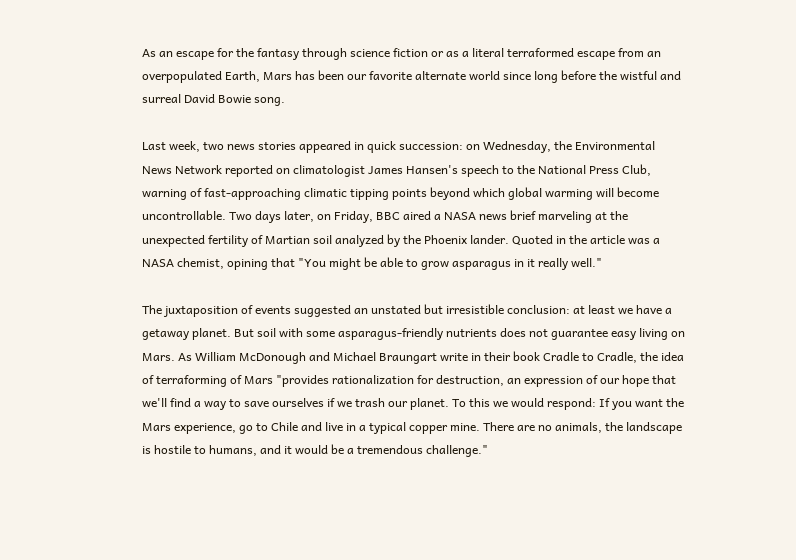As an escape for the fantasy through science fiction or as a literal terraformed escape from an overpopulated Earth, Mars has been our favorite alternate world since long before the wistful and surreal David Bowie song.

Last week, two news stories appeared in quick succession: on Wednesday, the Environmental News Network reported on climatologist James Hansen's speech to the National Press Club, warning of fast-approaching climatic tipping points beyond which global warming will become uncontrollable. Two days later, on Friday, BBC aired a NASA news brief marveling at the unexpected fertility of Martian soil analyzed by the Phoenix lander. Quoted in the article was a NASA chemist, opining that "You might be able to grow asparagus in it really well."

The juxtaposition of events suggested an unstated but irresistible conclusion: at least we have a getaway planet. But soil with some asparagus-friendly nutrients does not guarantee easy living on Mars. As William McDonough and Michael Braungart write in their book Cradle to Cradle, the idea of terraforming of Mars "provides rationalization for destruction, an expression of our hope that we'll find a way to save ourselves if we trash our planet. To this we would respond: If you want the Mars experience, go to Chile and live in a typical copper mine. There are no animals, the landscape is hostile to humans, and it would be a tremendous challenge."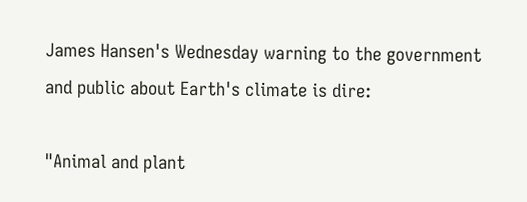James Hansen's Wednesday warning to the government and public about Earth's climate is dire:

"Animal and plant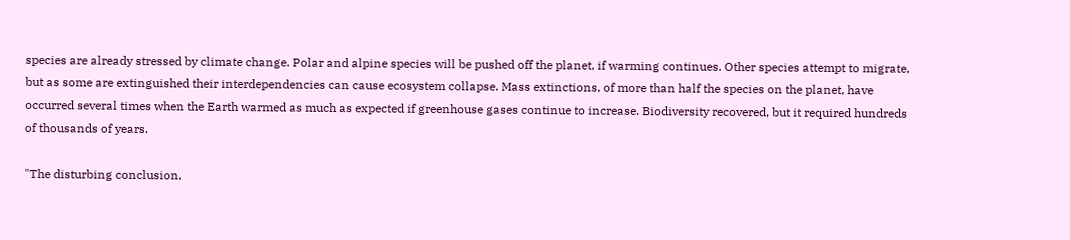species are already stressed by climate change. Polar and alpine species will be pushed off the planet, if warming continues. Other species attempt to migrate, but as some are extinguished their interdependencies can cause ecosystem collapse. Mass extinctions, of more than half the species on the planet, have occurred several times when the Earth warmed as much as expected if greenhouse gases continue to increase. Biodiversity recovered, but it required hundreds of thousands of years.

"The disturbing conclusion,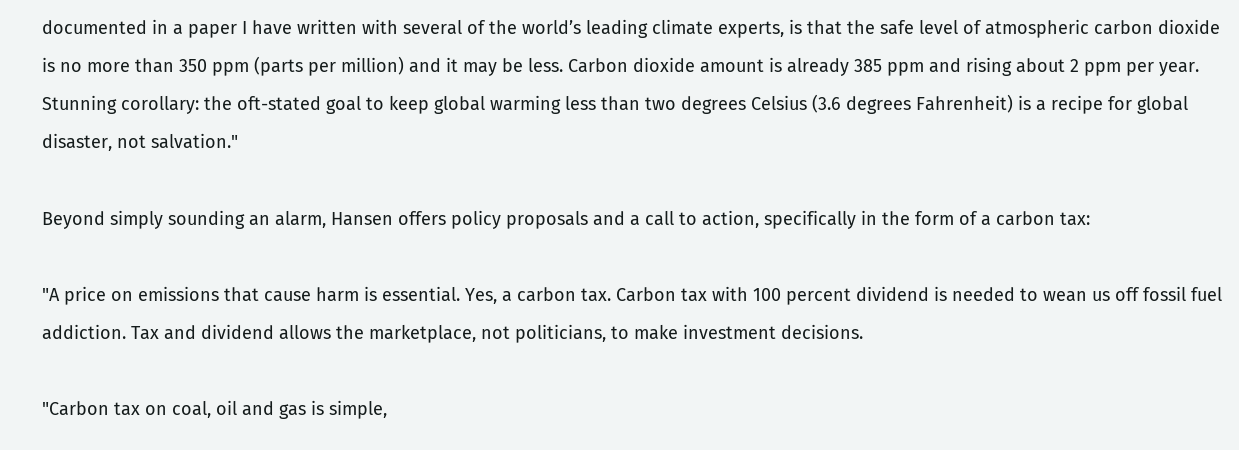documented in a paper I have written with several of the world’s leading climate experts, is that the safe level of atmospheric carbon dioxide is no more than 350 ppm (parts per million) and it may be less. Carbon dioxide amount is already 385 ppm and rising about 2 ppm per year. Stunning corollary: the oft-stated goal to keep global warming less than two degrees Celsius (3.6 degrees Fahrenheit) is a recipe for global disaster, not salvation."

Beyond simply sounding an alarm, Hansen offers policy proposals and a call to action, specifically in the form of a carbon tax:

"A price on emissions that cause harm is essential. Yes, a carbon tax. Carbon tax with 100 percent dividend is needed to wean us off fossil fuel addiction. Tax and dividend allows the marketplace, not politicians, to make investment decisions.

"Carbon tax on coal, oil and gas is simple,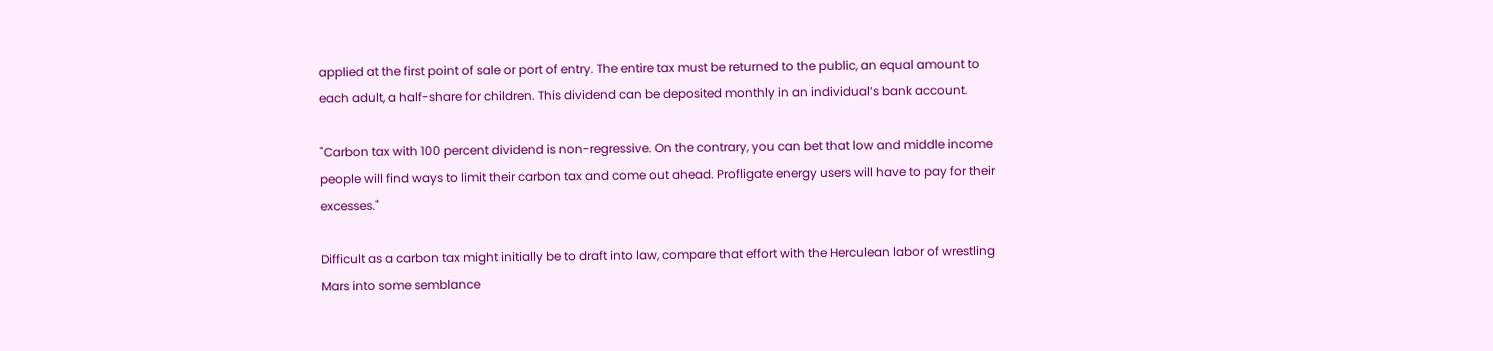applied at the first point of sale or port of entry. The entire tax must be returned to the public, an equal amount to each adult, a half-share for children. This dividend can be deposited monthly in an individual’s bank account.

"Carbon tax with 100 percent dividend is non-regressive. On the contrary, you can bet that low and middle income people will find ways to limit their carbon tax and come out ahead. Profligate energy users will have to pay for their excesses."

Difficult as a carbon tax might initially be to draft into law, compare that effort with the Herculean labor of wrestling Mars into some semblance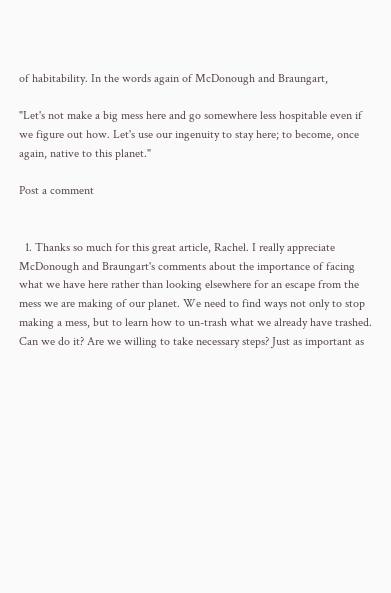of habitability. In the words again of McDonough and Braungart,

"Let's not make a big mess here and go somewhere less hospitable even if we figure out how. Let's use our ingenuity to stay here; to become, once again, native to this planet."

Post a comment


  1. Thanks so much for this great article, Rachel. I really appreciate McDonough and Braungart's comments about the importance of facing what we have here rather than looking elsewhere for an escape from the mess we are making of our planet. We need to find ways not only to stop making a mess, but to learn how to un-trash what we already have trashed. Can we do it? Are we willing to take necessary steps? Just as important as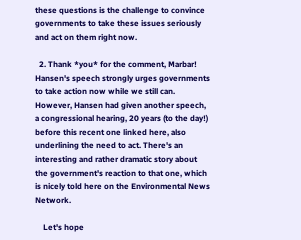these questions is the challenge to convince governments to take these issues seriously and act on them right now.

  2. Thank *you* for the comment, Marbar! Hansen's speech strongly urges governments to take action now while we still can. However, Hansen had given another speech, a congressional hearing, 20 years (to the day!) before this recent one linked here, also underlining the need to act. There's an interesting and rather dramatic story about the government's reaction to that one, which is nicely told here on the Environmental News Network.

    Let's hope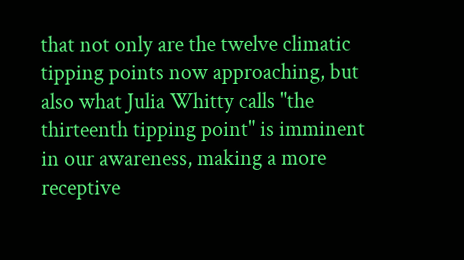that not only are the twelve climatic tipping points now approaching, but also what Julia Whitty calls "the thirteenth tipping point" is imminent in our awareness, making a more receptive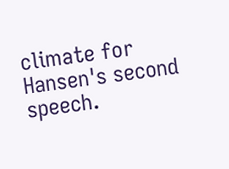climate for Hansen's second speech.